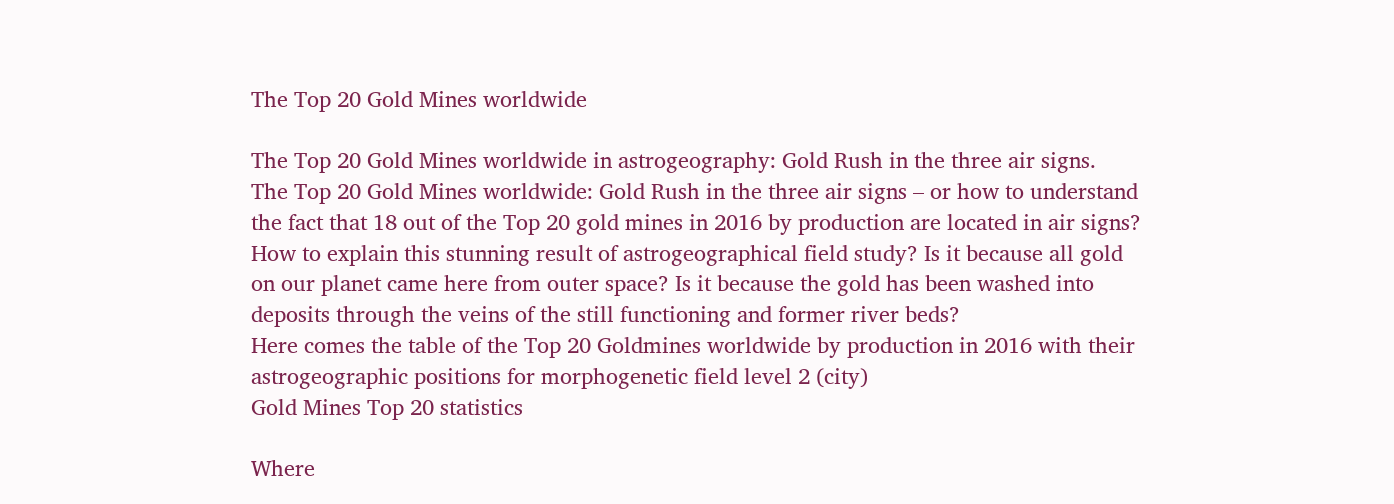The Top 20 Gold Mines worldwide

The Top 20 Gold Mines worldwide in astrogeography: Gold Rush in the three air signs.
The Top 20 Gold Mines worldwide: Gold Rush in the three air signs – or how to understand the fact that 18 out of the Top 20 gold mines in 2016 by production are located in air signs?
How to explain this stunning result of astrogeographical field study? Is it because all gold on our planet came here from outer space? Is it because the gold has been washed into deposits through the veins of the still functioning and former river beds?
Here comes the table of the Top 20 Goldmines worldwide by production in 2016 with their astrogeographic positions for morphogenetic field level 2 (city)
Gold Mines Top 20 statistics

Where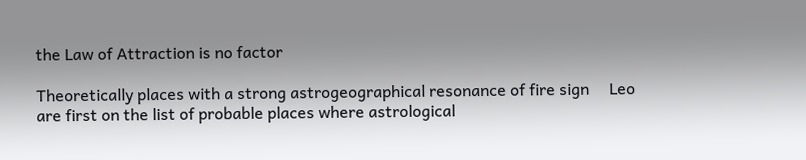the Law of Attraction is no factor

Theoretically places with a strong astrogeographical resonance of fire sign     Leo are first on the list of probable places where astrological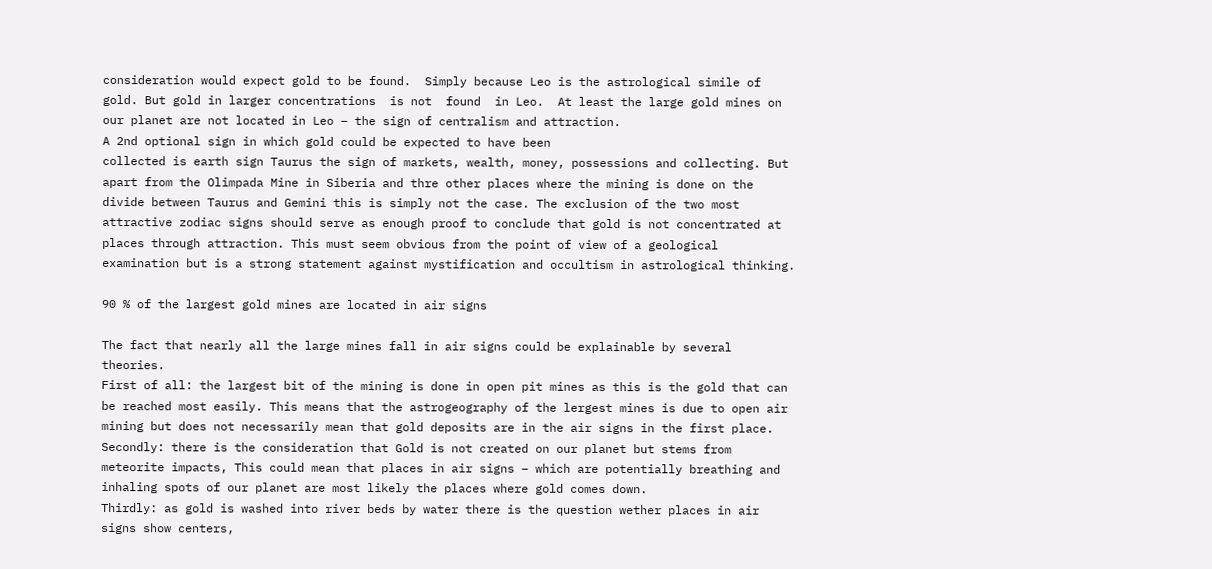consideration would expect gold to be found.  Simply because Leo is the astrological simile of gold. But gold in larger concentrations  is not  found  in Leo.  At least the large gold mines on our planet are not located in Leo – the sign of centralism and attraction.
A 2nd optional sign in which gold could be expected to have been
collected is earth sign Taurus the sign of markets, wealth, money, possessions and collecting. But apart from the Olimpada Mine in Siberia and thre other places where the mining is done on the divide between Taurus and Gemini this is simply not the case. The exclusion of the two most attractive zodiac signs should serve as enough proof to conclude that gold is not concentrated at places through attraction. This must seem obvious from the point of view of a geological  examination but is a strong statement against mystification and occultism in astrological thinking.

90 % of the largest gold mines are located in air signs

The fact that nearly all the large mines fall in air signs could be explainable by several theories.
First of all: the largest bit of the mining is done in open pit mines as this is the gold that can be reached most easily. This means that the astrogeography of the lergest mines is due to open air mining but does not necessarily mean that gold deposits are in the air signs in the first place.
Secondly: there is the consideration that Gold is not created on our planet but stems from meteorite impacts, This could mean that places in air signs – which are potentially breathing and inhaling spots of our planet are most likely the places where gold comes down.
Thirdly: as gold is washed into river beds by water there is the question wether places in air signs show centers,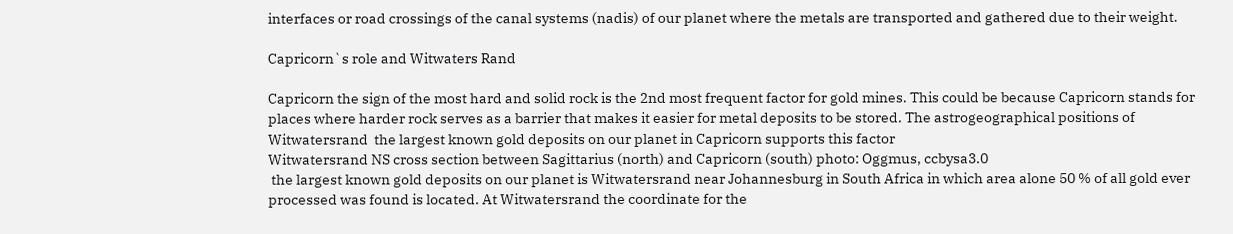interfaces or road crossings of the canal systems (nadis) of our planet where the metals are transported and gathered due to their weight.

Capricorn`s role and Witwaters Rand

Capricorn the sign of the most hard and solid rock is the 2nd most frequent factor for gold mines. This could be because Capricorn stands for places where harder rock serves as a barrier that makes it easier for metal deposits to be stored. The astrogeographical positions of Witwatersrand  the largest known gold deposits on our planet in Capricorn supports this factor
Witwatersrand NS cross section between Sagittarius (north) and Capricorn (south) photo: Oggmus, ccbysa3.0
 the largest known gold deposits on our planet is Witwatersrand near Johannesburg in South Africa in which area alone 50 % of all gold ever processed was found is located. At Witwatersrand the coordinate for the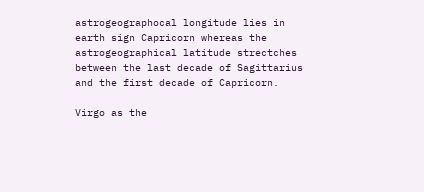astrogeographocal longitude lies in earth sign Capricorn whereas the astrogeographical latitude strectches between the last decade of Sagittarius and the first decade of Capricorn.

Virgo as the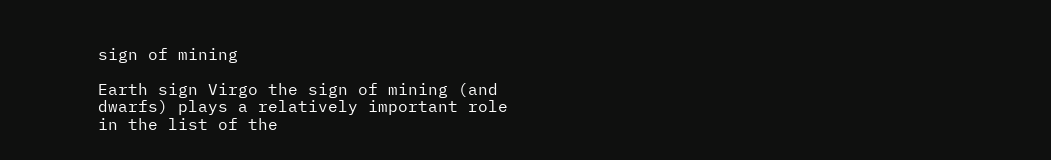sign of mining

Earth sign Virgo the sign of mining (and dwarfs) plays a relatively important role in the list of the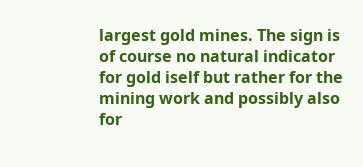largest gold mines. The sign is of course no natural indicator for gold iself but rather for the mining work and possibly also for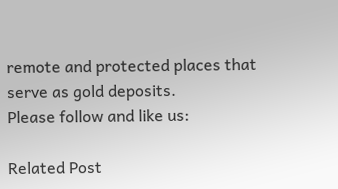remote and protected places that serve as gold deposits.
Please follow and like us:

Related Post